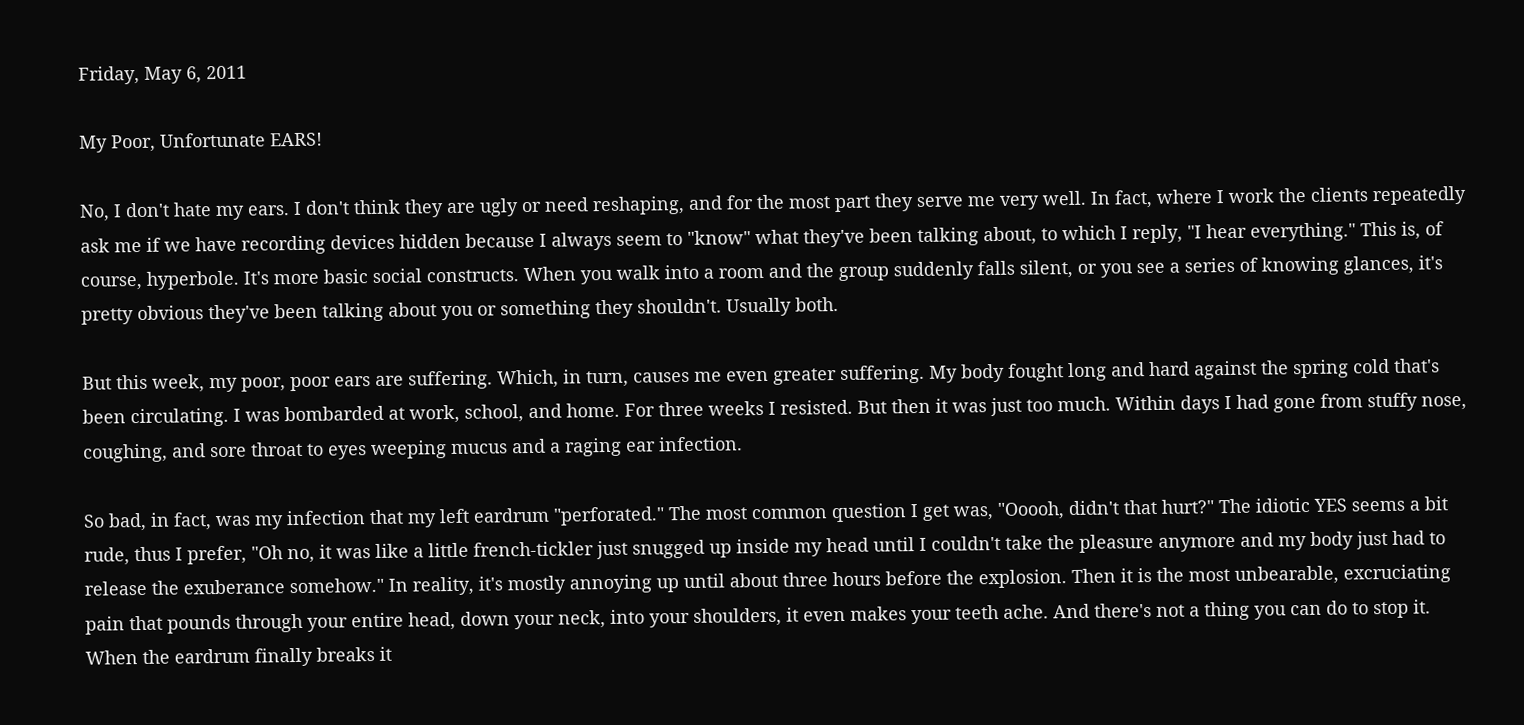Friday, May 6, 2011

My Poor, Unfortunate EARS!

No, I don't hate my ears. I don't think they are ugly or need reshaping, and for the most part they serve me very well. In fact, where I work the clients repeatedly ask me if we have recording devices hidden because I always seem to "know" what they've been talking about, to which I reply, "I hear everything." This is, of course, hyperbole. It's more basic social constructs. When you walk into a room and the group suddenly falls silent, or you see a series of knowing glances, it's pretty obvious they've been talking about you or something they shouldn't. Usually both.

But this week, my poor, poor ears are suffering. Which, in turn, causes me even greater suffering. My body fought long and hard against the spring cold that's been circulating. I was bombarded at work, school, and home. For three weeks I resisted. But then it was just too much. Within days I had gone from stuffy nose, coughing, and sore throat to eyes weeping mucus and a raging ear infection.

So bad, in fact, was my infection that my left eardrum "perforated." The most common question I get was, "Ooooh, didn't that hurt?" The idiotic YES seems a bit rude, thus I prefer, "Oh no, it was like a little french-tickler just snugged up inside my head until I couldn't take the pleasure anymore and my body just had to release the exuberance somehow." In reality, it's mostly annoying up until about three hours before the explosion. Then it is the most unbearable, excruciating pain that pounds through your entire head, down your neck, into your shoulders, it even makes your teeth ache. And there's not a thing you can do to stop it. When the eardrum finally breaks it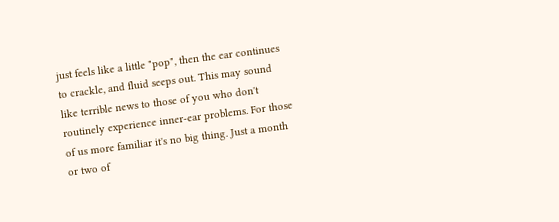just feels like a little "pop", then the ear continues to crackle, and fluid seeps out. This may sound like terrible news to those of you who don't routinely experience inner-ear problems. For those of us more familiar it's no big thing. Just a month or two of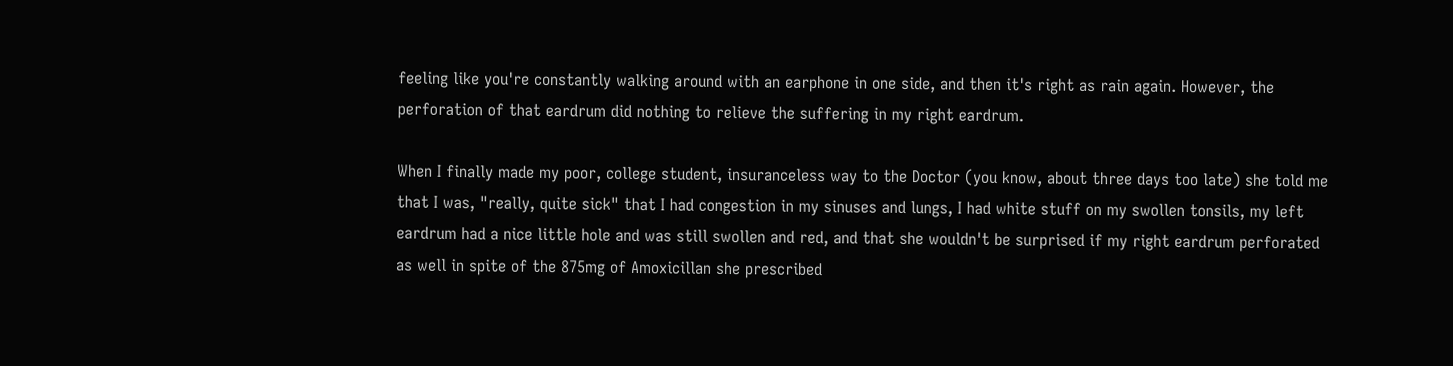feeling like you're constantly walking around with an earphone in one side, and then it's right as rain again. However, the perforation of that eardrum did nothing to relieve the suffering in my right eardrum.

When I finally made my poor, college student, insuranceless way to the Doctor (you know, about three days too late) she told me that I was, "really, quite sick" that I had congestion in my sinuses and lungs, I had white stuff on my swollen tonsils, my left eardrum had a nice little hole and was still swollen and red, and that she wouldn't be surprised if my right eardrum perforated as well in spite of the 875mg of Amoxicillan she prescribed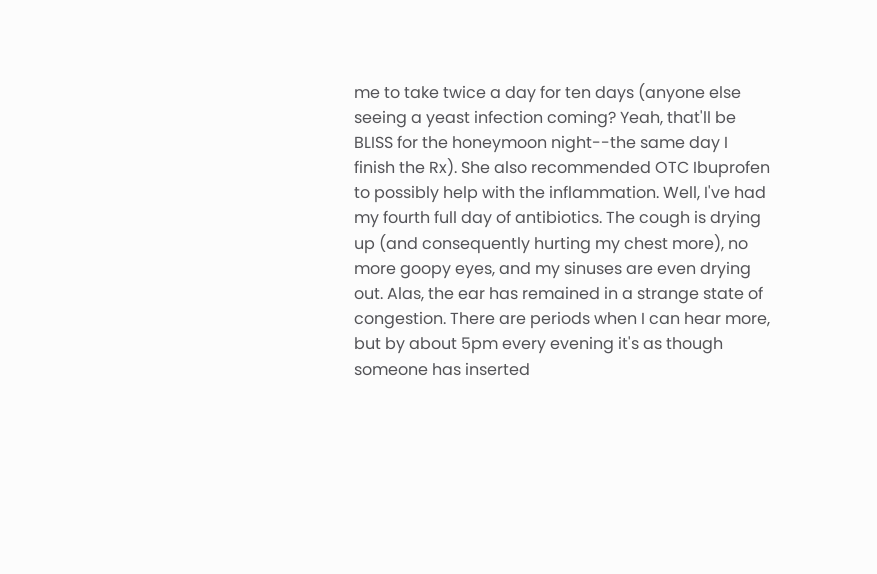me to take twice a day for ten days (anyone else seeing a yeast infection coming? Yeah, that'll be BLISS for the honeymoon night--the same day I finish the Rx). She also recommended OTC Ibuprofen to possibly help with the inflammation. Well, I've had my fourth full day of antibiotics. The cough is drying up (and consequently hurting my chest more), no more goopy eyes, and my sinuses are even drying out. Alas, the ear has remained in a strange state of congestion. There are periods when I can hear more, but by about 5pm every evening it's as though someone has inserted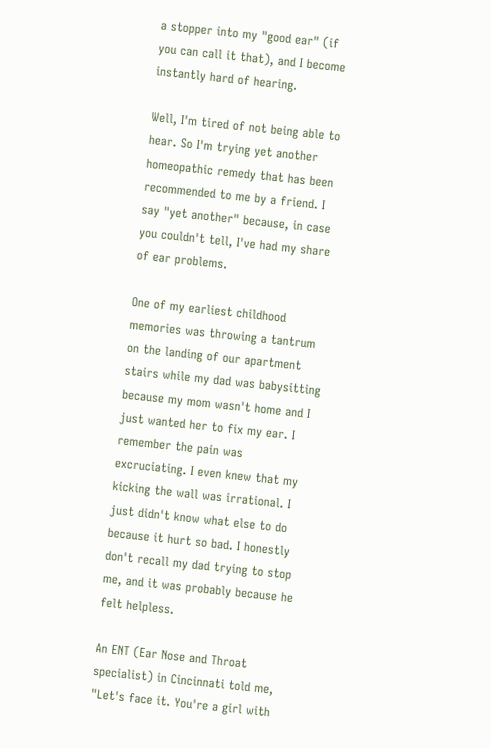a stopper into my "good ear" (if you can call it that), and I become instantly hard of hearing.

Well, I'm tired of not being able to hear. So I'm trying yet another homeopathic remedy that has been recommended to me by a friend. I say "yet another" because, in case you couldn't tell, I've had my share of ear problems.

One of my earliest childhood memories was throwing a tantrum on the landing of our apartment stairs while my dad was babysitting because my mom wasn't home and I just wanted her to fix my ear. I remember the pain was excruciating. I even knew that my kicking the wall was irrational. I just didn't know what else to do because it hurt so bad. I honestly don't recall my dad trying to stop me, and it was probably because he felt helpless.

An ENT (Ear Nose and Throat specialist) in Cincinnati told me, "Let's face it. You're a girl with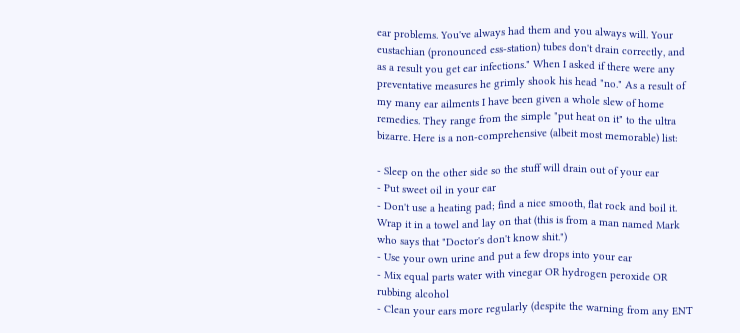ear problems. You've always had them and you always will. Your eustachian (pronounced ess-station) tubes don't drain correctly, and as a result you get ear infections." When I asked if there were any preventative measures he grimly shook his head "no." As a result of my many ear ailments I have been given a whole slew of home remedies. They range from the simple "put heat on it" to the ultra bizarre. Here is a non-comprehensive (albeit most memorable) list:

- Sleep on the other side so the stuff will drain out of your ear
- Put sweet oil in your ear
- Don't use a heating pad; find a nice smooth, flat rock and boil it. Wrap it in a towel and lay on that (this is from a man named Mark who says that "Doctor's don't know shit.")
- Use your own urine and put a few drops into your ear
- Mix equal parts water with vinegar OR hydrogen peroxide OR rubbing alcohol
- Clean your ears more regularly (despite the warning from any ENT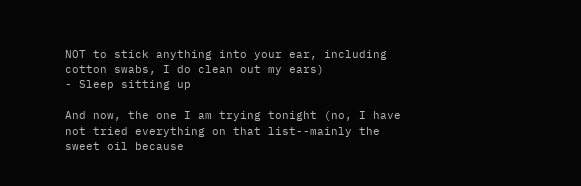NOT to stick anything into your ear, including cotton swabs, I do clean out my ears)
- Sleep sitting up

And now, the one I am trying tonight (no, I have not tried everything on that list--mainly the sweet oil because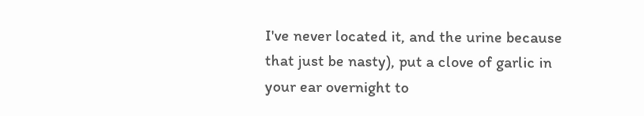I've never located it, and the urine because that just be nasty), put a clove of garlic in your ear overnight to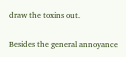draw the toxins out.

Besides the general annoyance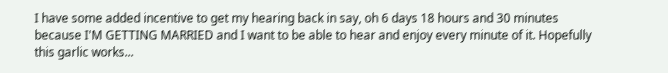I have some added incentive to get my hearing back in say, oh 6 days 18 hours and 30 minutes because I'M GETTING MARRIED and I want to be able to hear and enjoy every minute of it. Hopefully this garlic works...